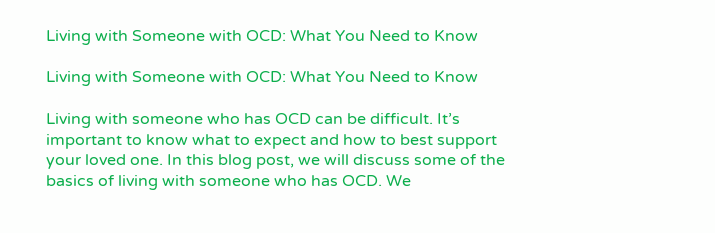Living with Someone with OCD: What You Need to Know

Living with Someone with OCD: What You Need to Know

Living with someone who has OCD can be difficult. It’s important to know what to expect and how to best support your loved one. In this blog post, we will discuss some of the basics of living with someone who has OCD. We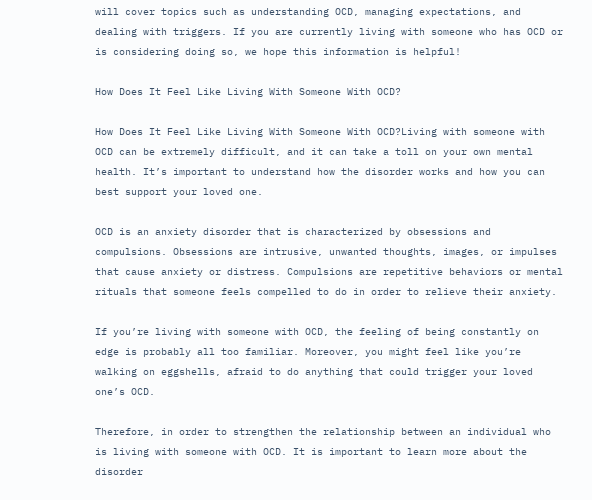will cover topics such as understanding OCD, managing expectations, and dealing with triggers. If you are currently living with someone who has OCD or is considering doing so, we hope this information is helpful!

How Does It Feel Like Living With Someone With OCD?

How Does It Feel Like Living With Someone With OCD?Living with someone with OCD can be extremely difficult, and it can take a toll on your own mental health. It’s important to understand how the disorder works and how you can best support your loved one.

OCD is an anxiety disorder that is characterized by obsessions and compulsions. Obsessions are intrusive, unwanted thoughts, images, or impulses that cause anxiety or distress. Compulsions are repetitive behaviors or mental rituals that someone feels compelled to do in order to relieve their anxiety.

If you’re living with someone with OCD, the feeling of being constantly on edge is probably all too familiar. Moreover, you might feel like you’re walking on eggshells, afraid to do anything that could trigger your loved one’s OCD.

Therefore, in order to strengthen the relationship between an individual who is living with someone with OCD. It is important to learn more about the disorder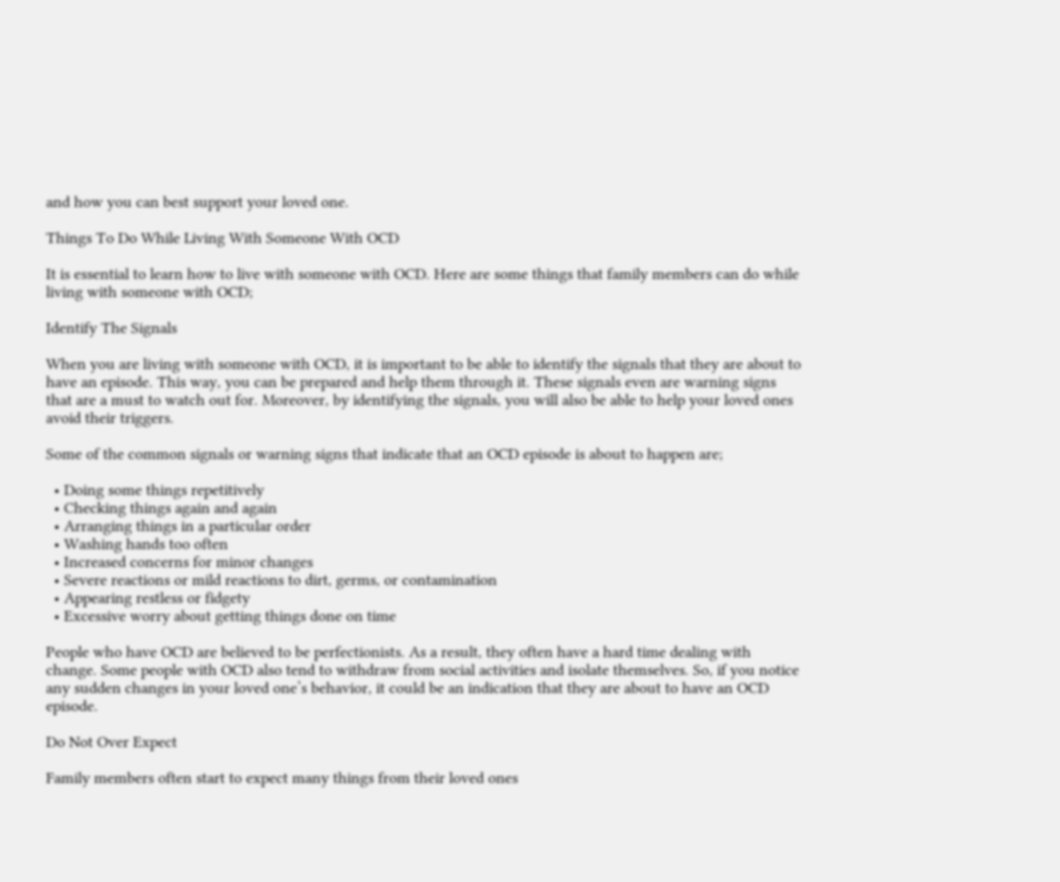and how you can best support your loved one.

Things To Do While Living With Someone With OCD

It is essential to learn how to live with someone with OCD. Here are some things that family members can do while living with someone with OCD;

Identify The Signals

When you are living with someone with OCD, it is important to be able to identify the signals that they are about to have an episode. This way, you can be prepared and help them through it. These signals even are warning signs that are a must to watch out for. Moreover, by identifying the signals, you will also be able to help your loved ones avoid their triggers.

Some of the common signals or warning signs that indicate that an OCD episode is about to happen are;

  • Doing some things repetitively
  • Checking things again and again
  • Arranging things in a particular order
  • Washing hands too often
  • Increased concerns for minor changes
  • Severe reactions or mild reactions to dirt, germs, or contamination
  • Appearing restless or fidgety
  • Excessive worry about getting things done on time

People who have OCD are believed to be perfectionists. As a result, they often have a hard time dealing with change. Some people with OCD also tend to withdraw from social activities and isolate themselves. So, if you notice any sudden changes in your loved one’s behavior, it could be an indication that they are about to have an OCD episode.

Do Not Over Expect

Family members often start to expect many things from their loved ones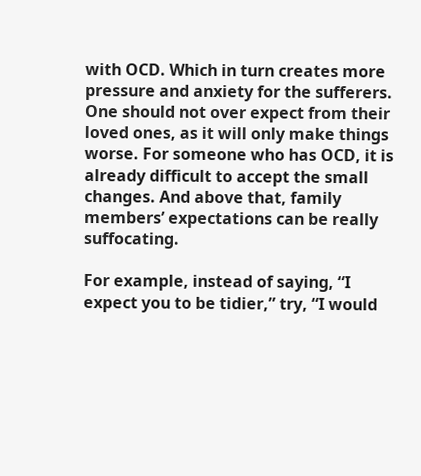with OCD. Which in turn creates more pressure and anxiety for the sufferers. One should not over expect from their loved ones, as it will only make things worse. For someone who has OCD, it is already difficult to accept the small changes. And above that, family members’ expectations can be really suffocating.

For example, instead of saying, “I expect you to be tidier,” try, “I would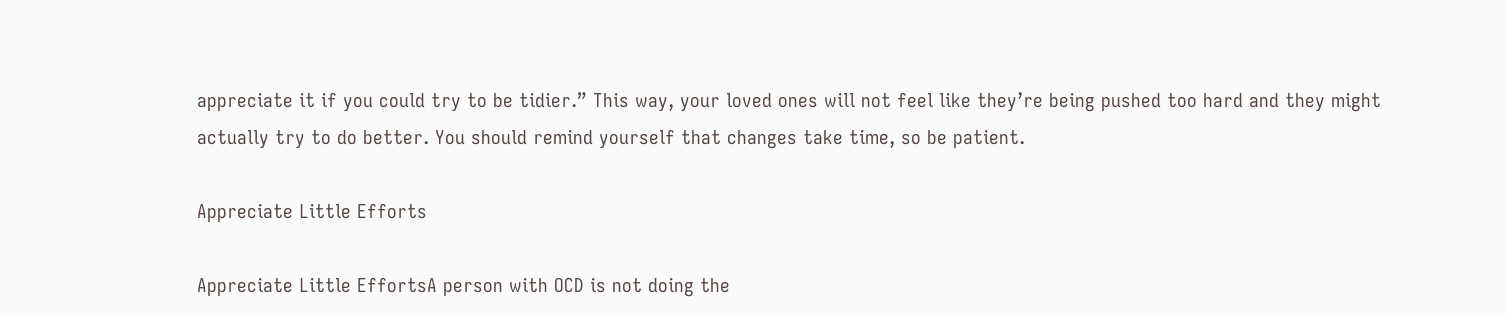appreciate it if you could try to be tidier.” This way, your loved ones will not feel like they’re being pushed too hard and they might actually try to do better. You should remind yourself that changes take time, so be patient.

Appreciate Little Efforts

Appreciate Little EffortsA person with OCD is not doing the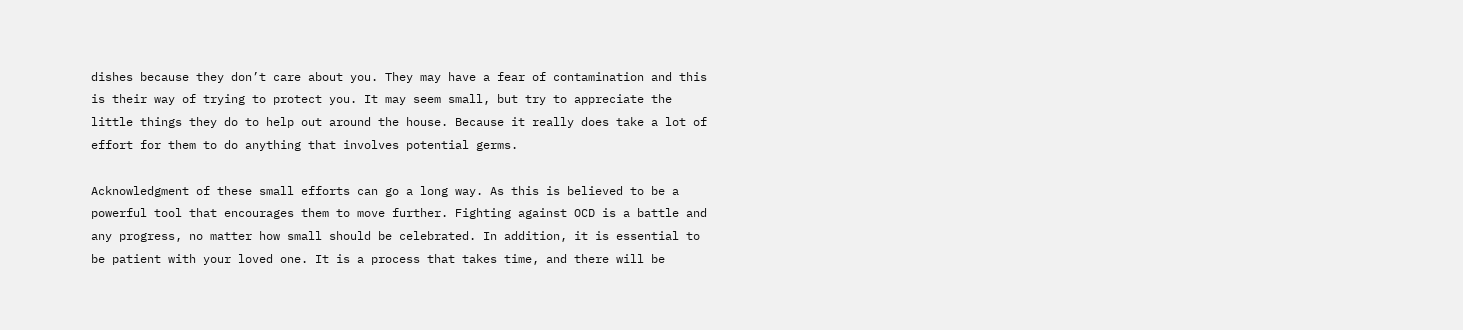dishes because they don’t care about you. They may have a fear of contamination and this is their way of trying to protect you. It may seem small, but try to appreciate the little things they do to help out around the house. Because it really does take a lot of effort for them to do anything that involves potential germs.

Acknowledgment of these small efforts can go a long way. As this is believed to be a powerful tool that encourages them to move further. Fighting against OCD is a battle and any progress, no matter how small should be celebrated. In addition, it is essential to be patient with your loved one. It is a process that takes time, and there will be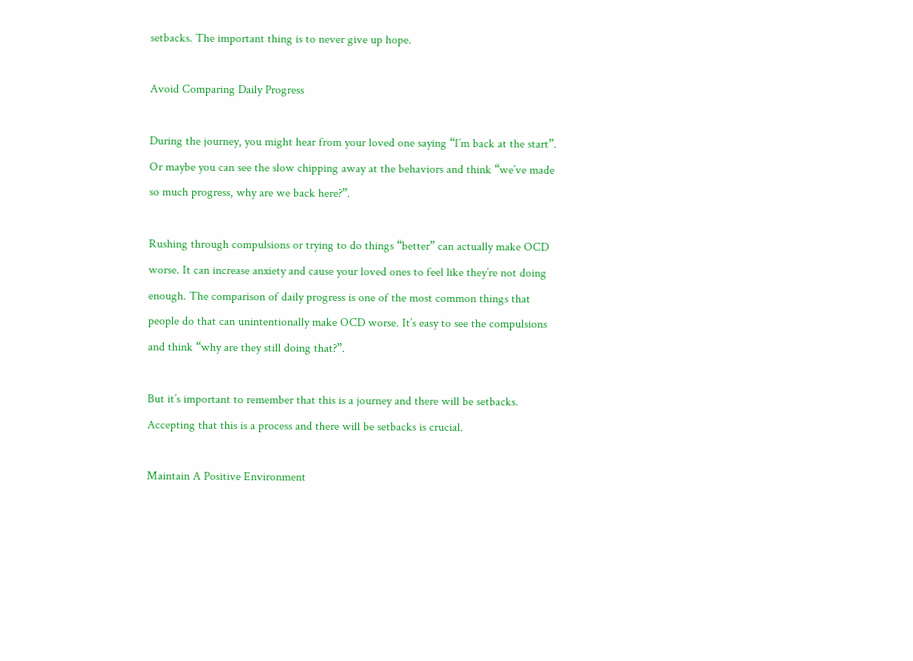setbacks. The important thing is to never give up hope.

Avoid Comparing Daily Progress

During the journey, you might hear from your loved one saying “I’m back at the start”. Or maybe you can see the slow chipping away at the behaviors and think “we’ve made so much progress, why are we back here?”.

Rushing through compulsions or trying to do things “better” can actually make OCD worse. It can increase anxiety and cause your loved ones to feel like they’re not doing enough. The comparison of daily progress is one of the most common things that people do that can unintentionally make OCD worse. It’s easy to see the compulsions and think “why are they still doing that?”.

But it’s important to remember that this is a journey and there will be setbacks. Accepting that this is a process and there will be setbacks is crucial.

Maintain A Positive Environment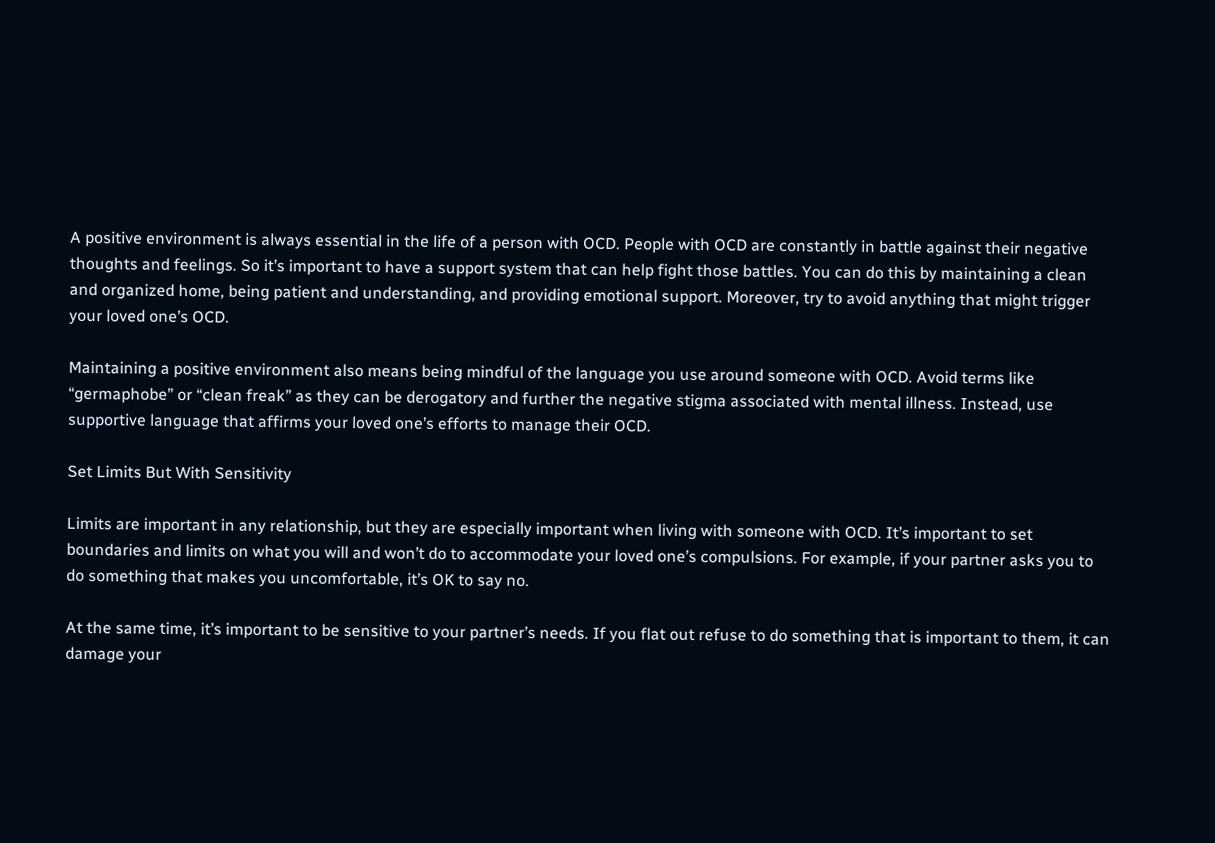A positive environment is always essential in the life of a person with OCD. People with OCD are constantly in battle against their negative thoughts and feelings. So it’s important to have a support system that can help fight those battles. You can do this by maintaining a clean and organized home, being patient and understanding, and providing emotional support. Moreover, try to avoid anything that might trigger your loved one’s OCD.

Maintaining a positive environment also means being mindful of the language you use around someone with OCD. Avoid terms like “germaphobe” or “clean freak” as they can be derogatory and further the negative stigma associated with mental illness. Instead, use supportive language that affirms your loved one’s efforts to manage their OCD.

Set Limits But With Sensitivity

Limits are important in any relationship, but they are especially important when living with someone with OCD. It’s important to set boundaries and limits on what you will and won’t do to accommodate your loved one’s compulsions. For example, if your partner asks you to do something that makes you uncomfortable, it’s OK to say no.

At the same time, it’s important to be sensitive to your partner’s needs. If you flat out refuse to do something that is important to them, it can damage your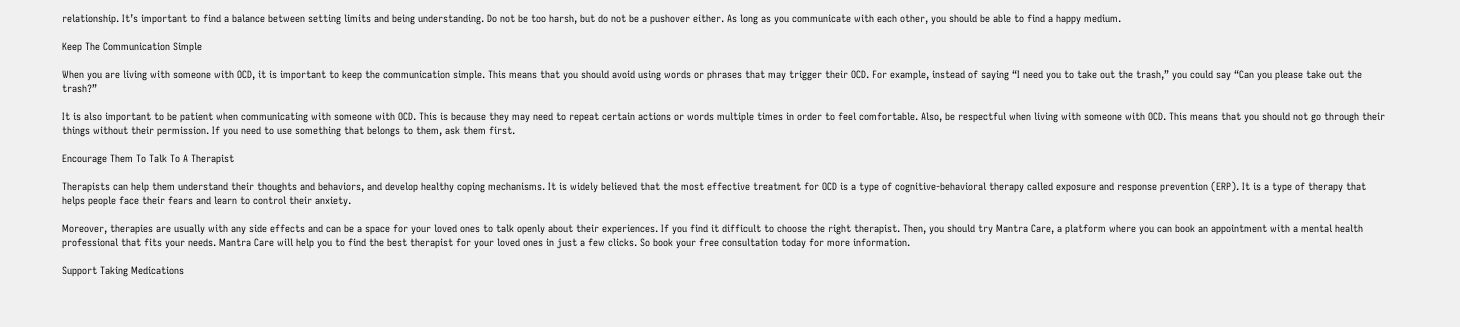relationship. It’s important to find a balance between setting limits and being understanding. Do not be too harsh, but do not be a pushover either. As long as you communicate with each other, you should be able to find a happy medium.

Keep The Communication Simple

When you are living with someone with OCD, it is important to keep the communication simple. This means that you should avoid using words or phrases that may trigger their OCD. For example, instead of saying “I need you to take out the trash,” you could say “Can you please take out the trash?”

It is also important to be patient when communicating with someone with OCD. This is because they may need to repeat certain actions or words multiple times in order to feel comfortable. Also, be respectful when living with someone with OCD. This means that you should not go through their things without their permission. If you need to use something that belongs to them, ask them first.

Encourage Them To Talk To A Therapist

Therapists can help them understand their thoughts and behaviors, and develop healthy coping mechanisms. It is widely believed that the most effective treatment for OCD is a type of cognitive-behavioral therapy called exposure and response prevention (ERP). It is a type of therapy that helps people face their fears and learn to control their anxiety.

Moreover, therapies are usually with any side effects and can be a space for your loved ones to talk openly about their experiences. If you find it difficult to choose the right therapist. Then, you should try Mantra Care, a platform where you can book an appointment with a mental health professional that fits your needs. Mantra Care will help you to find the best therapist for your loved ones in just a few clicks. So book your free consultation today for more information.

Support Taking Medications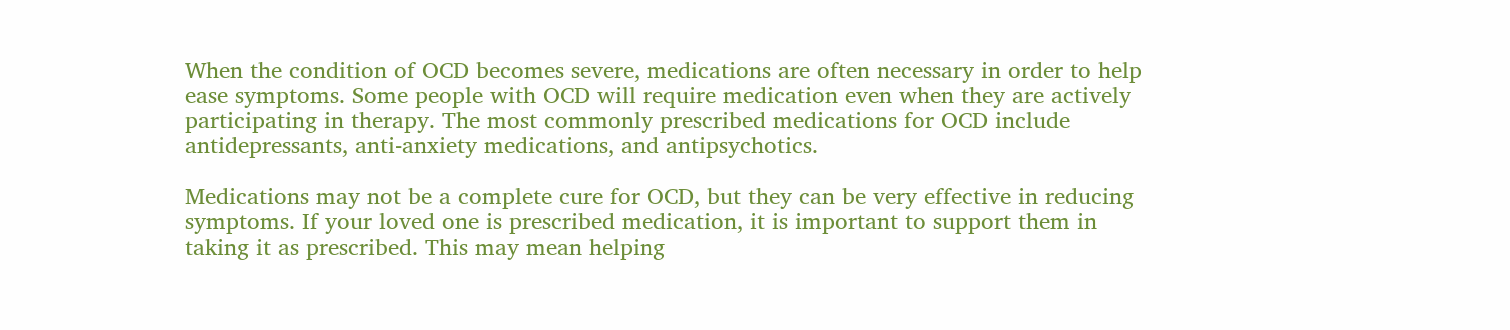When the condition of OCD becomes severe, medications are often necessary in order to help ease symptoms. Some people with OCD will require medication even when they are actively participating in therapy. The most commonly prescribed medications for OCD include antidepressants, anti-anxiety medications, and antipsychotics.

Medications may not be a complete cure for OCD, but they can be very effective in reducing symptoms. If your loved one is prescribed medication, it is important to support them in taking it as prescribed. This may mean helping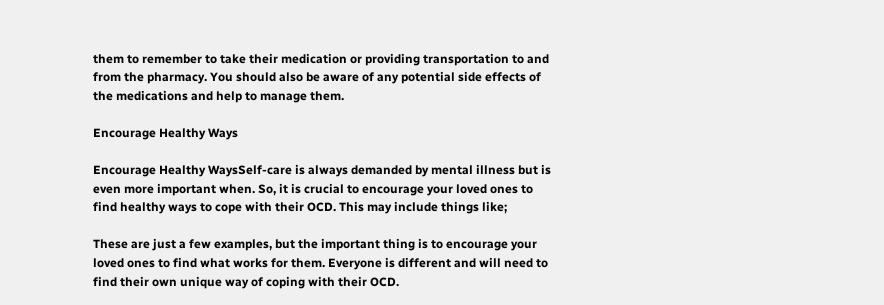them to remember to take their medication or providing transportation to and from the pharmacy. You should also be aware of any potential side effects of the medications and help to manage them.

Encourage Healthy Ways

Encourage Healthy WaysSelf-care is always demanded by mental illness but is even more important when. So, it is crucial to encourage your loved ones to find healthy ways to cope with their OCD. This may include things like;

These are just a few examples, but the important thing is to encourage your loved ones to find what works for them. Everyone is different and will need to find their own unique way of coping with their OCD.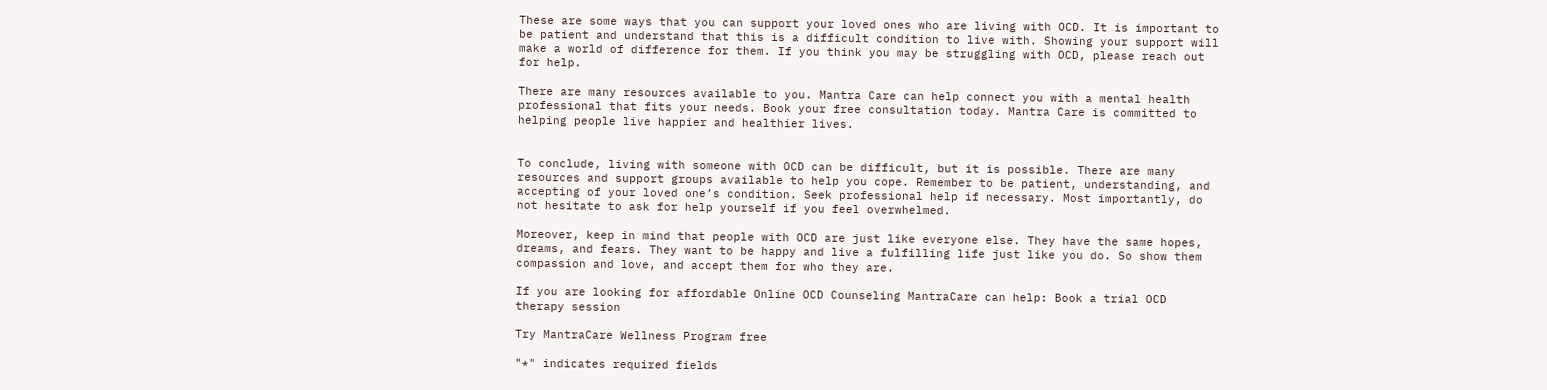These are some ways that you can support your loved ones who are living with OCD. It is important to be patient and understand that this is a difficult condition to live with. Showing your support will make a world of difference for them. If you think you may be struggling with OCD, please reach out for help.

There are many resources available to you. Mantra Care can help connect you with a mental health professional that fits your needs. Book your free consultation today. Mantra Care is committed to helping people live happier and healthier lives.


To conclude, living with someone with OCD can be difficult, but it is possible. There are many resources and support groups available to help you cope. Remember to be patient, understanding, and accepting of your loved one’s condition. Seek professional help if necessary. Most importantly, do not hesitate to ask for help yourself if you feel overwhelmed.

Moreover, keep in mind that people with OCD are just like everyone else. They have the same hopes, dreams, and fears. They want to be happy and live a fulfilling life just like you do. So show them compassion and love, and accept them for who they are.

If you are looking for affordable Online OCD Counseling MantraCare can help: Book a trial OCD therapy session

Try MantraCare Wellness Program free

"*" indicates required fields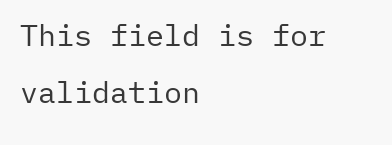This field is for validation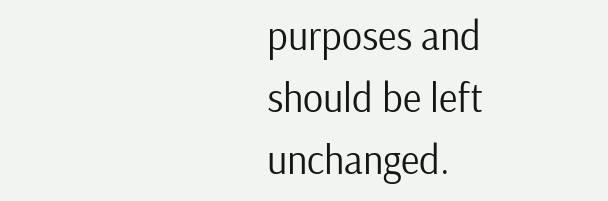purposes and should be left unchanged.